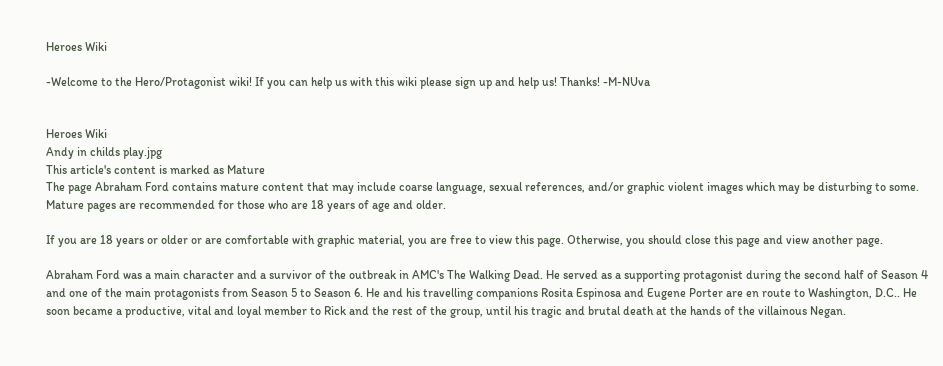Heroes Wiki

-Welcome to the Hero/Protagonist wiki! If you can help us with this wiki please sign up and help us! Thanks! -M-NUva


Heroes Wiki
Andy in childs play.jpg
This article's content is marked as Mature
The page Abraham Ford contains mature content that may include coarse language, sexual references, and/or graphic violent images which may be disturbing to some. Mature pages are recommended for those who are 18 years of age and older.

If you are 18 years or older or are comfortable with graphic material, you are free to view this page. Otherwise, you should close this page and view another page.

Abraham Ford was a main character and a survivor of the outbreak in AMC's The Walking Dead. He served as a supporting protagonist during the second half of Season 4 and one of the main protagonists from Season 5 to Season 6. He and his travelling companions Rosita Espinosa and Eugene Porter are en route to Washington, D.C.. He soon became a productive, vital and loyal member to Rick and the rest of the group, until his tragic and brutal death at the hands of the villainous Negan.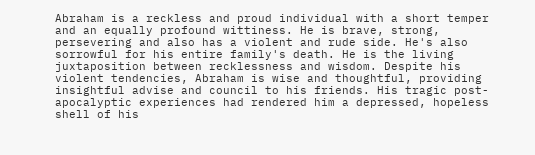Abraham is a reckless and proud individual with a short temper and an equally profound wittiness. He is brave, strong, persevering and also has a violent and rude side. He's also sorrowful for his entire family's death. He is the living juxtaposition between recklessness and wisdom. Despite his violent tendencies, Abraham is wise and thoughtful, providing insightful advise and council to his friends. His tragic post-apocalyptic experiences had rendered him a depressed, hopeless shell of his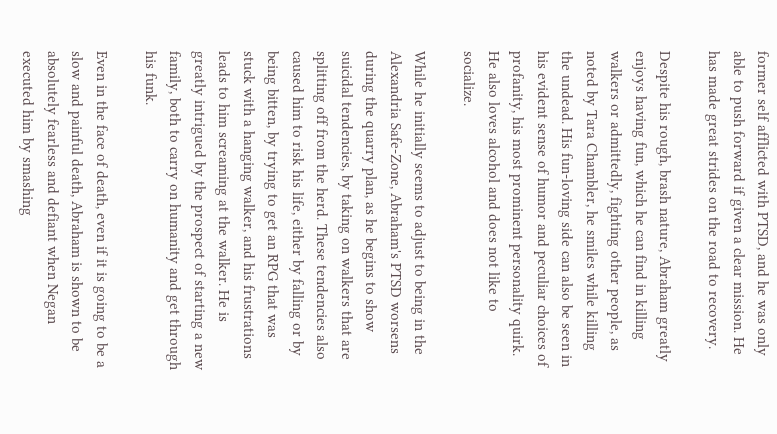former self afflicted with PTSD, and he was only able to push forward if given a clear mission. He has made great strides on the road to recovery.

Despite his rough, brash nature, Abraham greatly enjoys having fun, which he can find in killing walkers or admittedly, fighting other people, as noted by Tara Chambler, he smiles while killing the undead. His fun-loving side can also be seen in his evident sense of humor and peculiar choices of profanity, his most prominent personality quirk. He also loves alcohol and does not like to socialize.

While he initially seems to adjust to being in the Alexandria Safe-Zone, Abraham's PTSD worsens during the quarry plan, as he begins to show suicidal tendencies, by taking on walkers that are splitting off from the herd. These tendencies also caused him to risk his life, either by falling or by being bitten, by trying to get an RPG that was stuck with a hanging walker, and his frustrations leads to him screaming at the walker. He is greatly intrigued by the prospect of starting a new family, both to carry on humanity and get through his funk.

Even in the face of death, even if it is going to be a slow and painful death, Abraham is shown to be absolutely fearless and defiant when Negan executed him by smashing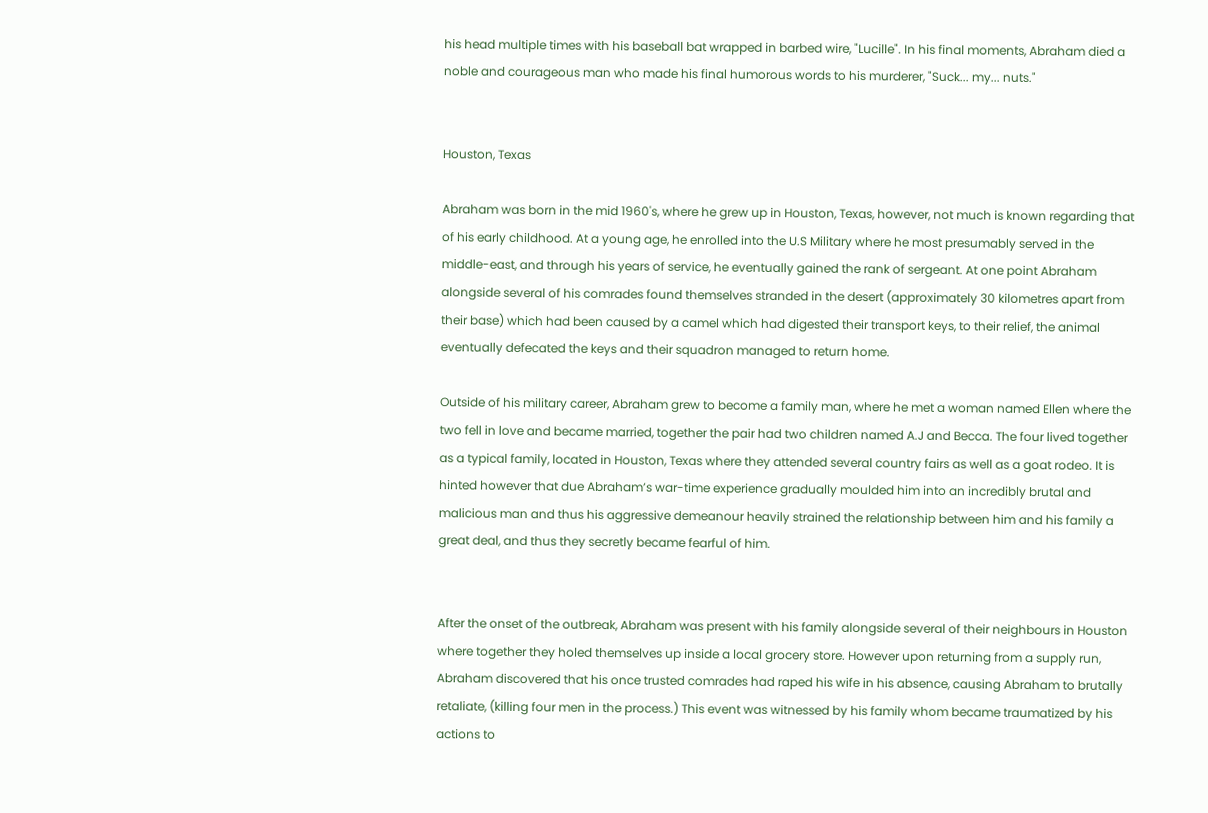his head multiple times with his baseball bat wrapped in barbed wire, "Lucille". In his final moments, Abraham died a noble and courageous man who made his final humorous words to his murderer, "Suck... my... nuts."


Houston, Texas

Abraham was born in the mid 1960's, where he grew up in Houston, Texas, however, not much is known regarding that of his early childhood. At a young age, he enrolled into the U.S Military where he most presumably served in the middle-east, and through his years of service, he eventually gained the rank of sergeant. At one point Abraham alongside several of his comrades found themselves stranded in the desert (approximately 30 kilometres apart from their base) which had been caused by a camel which had digested their transport keys, to their relief, the animal eventually defecated the keys and their squadron managed to return home.

Outside of his military career, Abraham grew to become a family man, where he met a woman named Ellen where the two fell in love and became married, together the pair had two children named A.J and Becca. The four lived together as a typical family, located in Houston, Texas where they attended several country fairs as well as a goat rodeo. It is hinted however that due Abraham’s war-time experience gradually moulded him into an incredibly brutal and malicious man and thus his aggressive demeanour heavily strained the relationship between him and his family a great deal, and thus they secretly became fearful of him.


After the onset of the outbreak, Abraham was present with his family alongside several of their neighbours in Houston where together they holed themselves up inside a local grocery store. However upon returning from a supply run, Abraham discovered that his once trusted comrades had raped his wife in his absence, causing Abraham to brutally retaliate, (killing four men in the process.) This event was witnessed by his family whom became traumatized by his actions to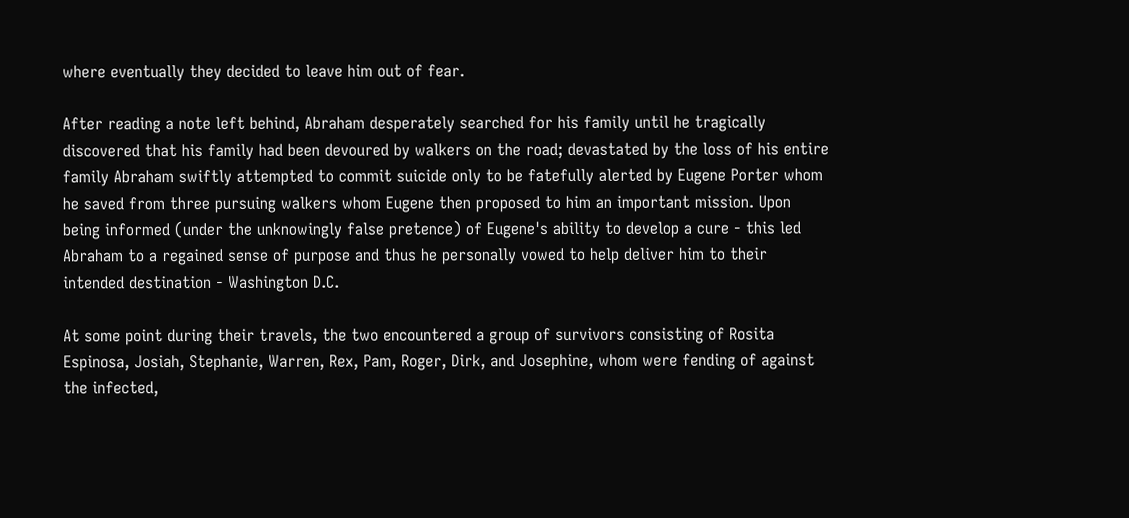where eventually they decided to leave him out of fear.

After reading a note left behind, Abraham desperately searched for his family until he tragically discovered that his family had been devoured by walkers on the road; devastated by the loss of his entire family Abraham swiftly attempted to commit suicide only to be fatefully alerted by Eugene Porter whom he saved from three pursuing walkers whom Eugene then proposed to him an important mission. Upon being informed (under the unknowingly false pretence) of Eugene's ability to develop a cure - this led Abraham to a regained sense of purpose and thus he personally vowed to help deliver him to their intended destination - Washington D.C.

At some point during their travels, the two encountered a group of survivors consisting of Rosita Espinosa, Josiah, Stephanie, Warren, Rex, Pam, Roger, Dirk, and Josephine, whom were fending of against the infected,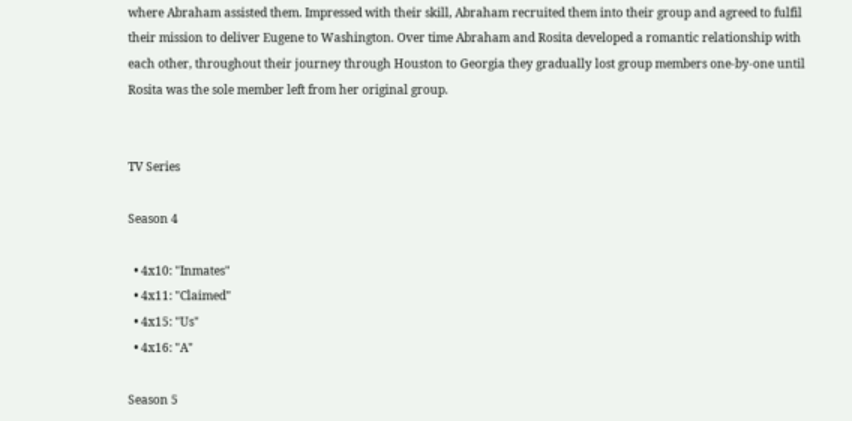where Abraham assisted them. Impressed with their skill, Abraham recruited them into their group and agreed to fulfil their mission to deliver Eugene to Washington. Over time Abraham and Rosita developed a romantic relationship with each other, throughout their journey through Houston to Georgia they gradually lost group members one-by-one until Rosita was the sole member left from her original group.


TV Series

Season 4

  • 4x10: "Inmates"
  • 4x11: "Claimed"
  • 4x15: "Us"
  • 4x16: "A"

Season 5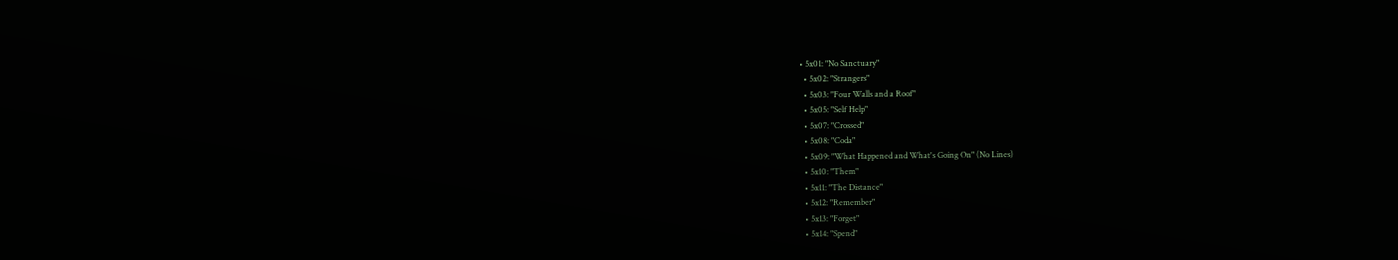• 5x01: "No Sanctuary"
  • 5x02: "Strangers"
  • 5x03: "Four Walls and a Roof"
  • 5x05: "Self Help"
  • 5x07: "Crossed"
  • 5x08: "Coda"
  • 5x09: "What Happened and What's Going On" (No Lines)
  • 5x10: "Them"
  • 5x11: "The Distance"
  • 5x12: "Remember"
  • 5x13: "Forget"
  • 5x14: "Spend"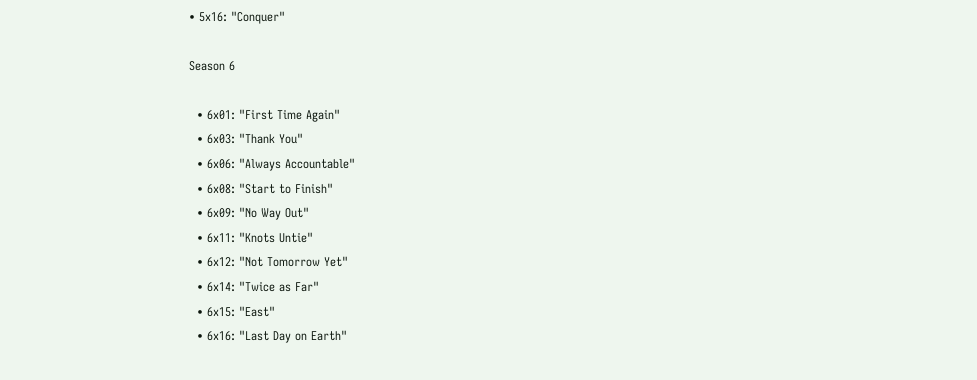• 5x16: "Conquer"

Season 6

  • 6x01: "First Time Again"
  • 6x03: "Thank You"
  • 6x06: "Always Accountable"
  • 6x08: "Start to Finish"
  • 6x09: "No Way Out"
  • 6x11: "Knots Untie"
  • 6x12: "Not Tomorrow Yet"
  • 6x14: "Twice as Far"
  • 6x15: "East"
  • 6x16: "Last Day on Earth"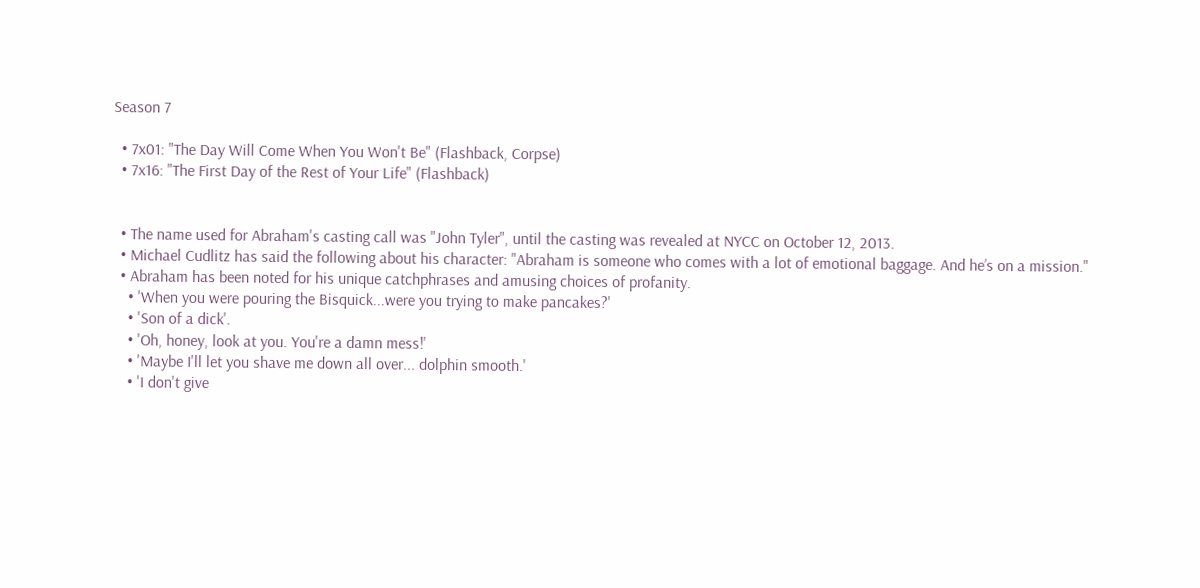Season 7

  • 7x01: "The Day Will Come When You Won't Be" (Flashback, Corpse)
  • 7x16: "The First Day of the Rest of Your Life" (Flashback)


  • The name used for Abraham's casting call was "John Tyler", until the casting was revealed at NYCC on October 12, 2013.
  • Michael Cudlitz has said the following about his character: "Abraham is someone who comes with a lot of emotional baggage. And he’s on a mission."
  • Abraham has been noted for his unique catchphrases and amusing choices of profanity.
    • 'When you were pouring the Bisquick...were you trying to make pancakes?'
    • 'Son of a dick'.
    • 'Oh, honey, look at you. You're a damn mess!'
    • 'Maybe I'll let you shave me down all over... dolphin smooth.'
    • 'I don't give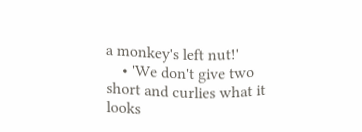a monkey's left nut!'
    • 'We don't give two short and curlies what it looks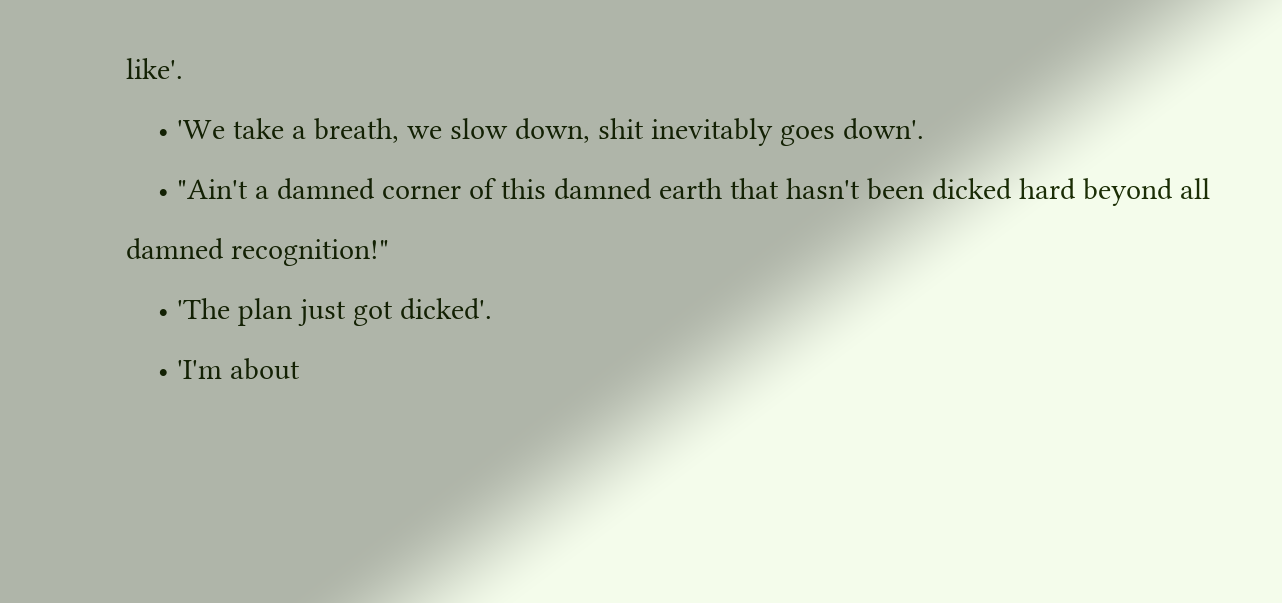like'.
    • 'We take a breath, we slow down, shit inevitably goes down'.
    • "Ain't a damned corner of this damned earth that hasn't been dicked hard beyond all damned recognition!"
    • 'The plan just got dicked'.
    • 'I'm about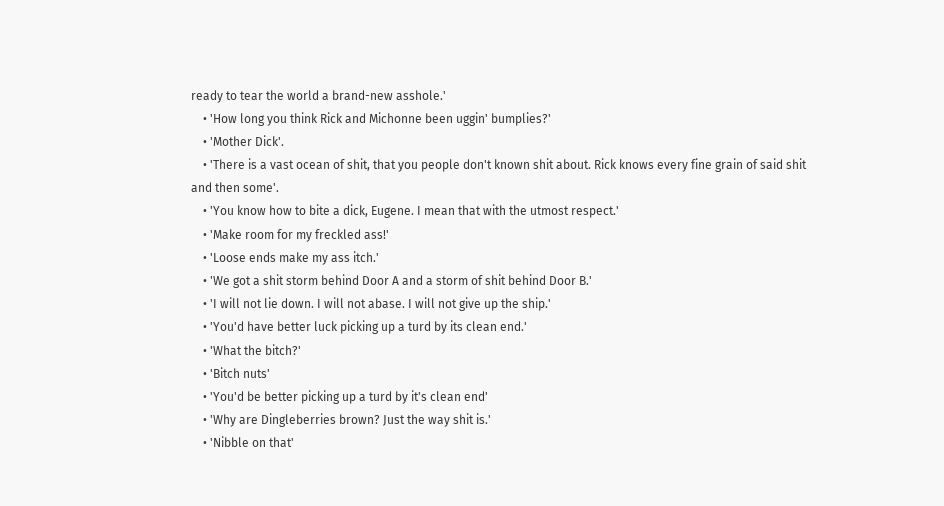ready to tear the world a brand-new asshole.'
    • 'How long you think Rick and Michonne been uggin' bumplies?'
    • 'Mother Dick'.
    • 'There is a vast ocean of shit, that you people don't known shit about. Rick knows every fine grain of said shit and then some'.
    • 'You know how to bite a dick, Eugene. I mean that with the utmost respect.'
    • 'Make room for my freckled ass!'
    • 'Loose ends make my ass itch.'
    • 'We got a shit storm behind Door A and a storm of shit behind Door B.'
    • 'I will not lie down. I will not abase. I will not give up the ship.'
    • 'You'd have better luck picking up a turd by its clean end.'
    • 'What the bitch?'
    • 'Bitch nuts'
    • 'You'd be better picking up a turd by it's clean end'
    • 'Why are Dingleberries brown? Just the way shit is.'
    • 'Nibble on that'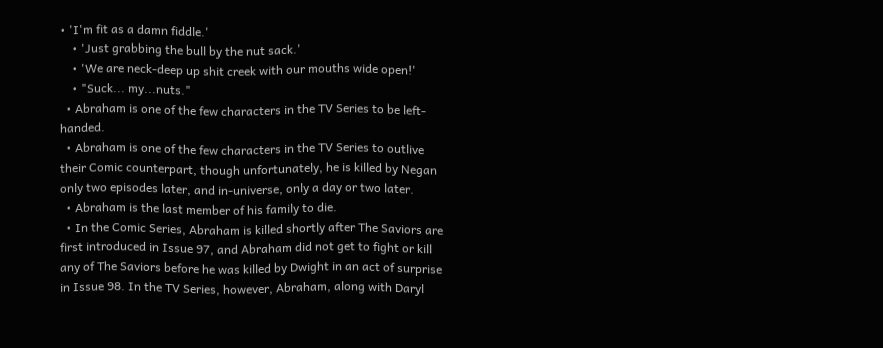• 'I'm fit as a damn fiddle.'
    • 'Just grabbing the bull by the nut sack.'
    • 'We are neck-deep up shit creek with our mouths wide open!'
    • "Suck... my...nuts."
  • Abraham is one of the few characters in the TV Series to be left-handed.
  • Abraham is one of the few characters in the TV Series to outlive their Comic counterpart, though unfortunately, he is killed by Negan only two episodes later, and in-universe, only a day or two later.
  • Abraham is the last member of his family to die.
  • In the Comic Series, Abraham is killed shortly after The Saviors are first introduced in Issue 97, and Abraham did not get to fight or kill any of The Saviors before he was killed by Dwight in an act of surprise in Issue 98. In the TV Series, however, Abraham, along with Daryl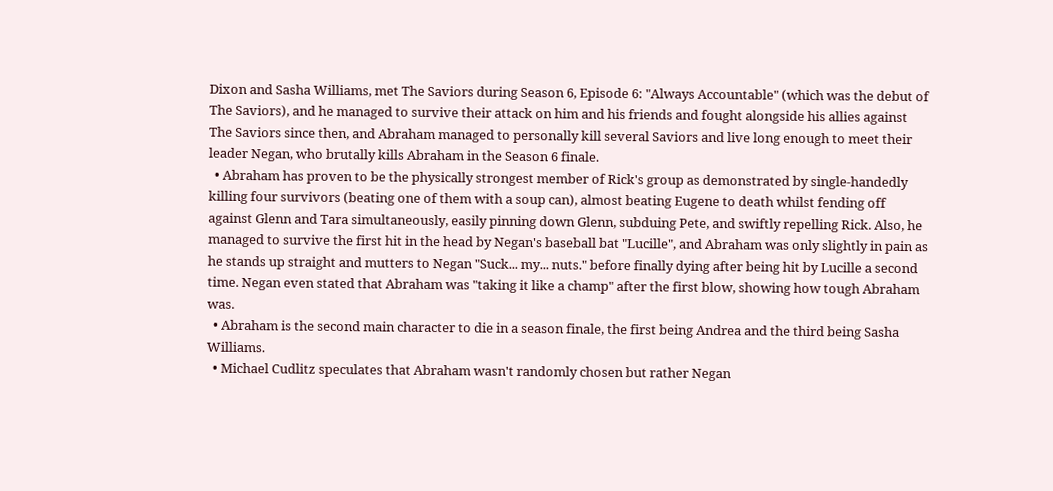Dixon and Sasha Williams, met The Saviors during Season 6, Episode 6: "Always Accountable" (which was the debut of The Saviors), and he managed to survive their attack on him and his friends and fought alongside his allies against The Saviors since then, and Abraham managed to personally kill several Saviors and live long enough to meet their leader Negan, who brutally kills Abraham in the Season 6 finale.
  • Abraham has proven to be the physically strongest member of Rick's group as demonstrated by single-handedly killing four survivors (beating one of them with a soup can), almost beating Eugene to death whilst fending off against Glenn and Tara simultaneously, easily pinning down Glenn, subduing Pete, and swiftly repelling Rick. Also, he managed to survive the first hit in the head by Negan's baseball bat "Lucille", and Abraham was only slightly in pain as he stands up straight and mutters to Negan "Suck... my... nuts." before finally dying after being hit by Lucille a second time. Negan even stated that Abraham was "taking it like a champ" after the first blow, showing how tough Abraham was.
  • Abraham is the second main character to die in a season finale, the first being Andrea and the third being Sasha Williams.
  • Michael Cudlitz speculates that Abraham wasn't randomly chosen but rather Negan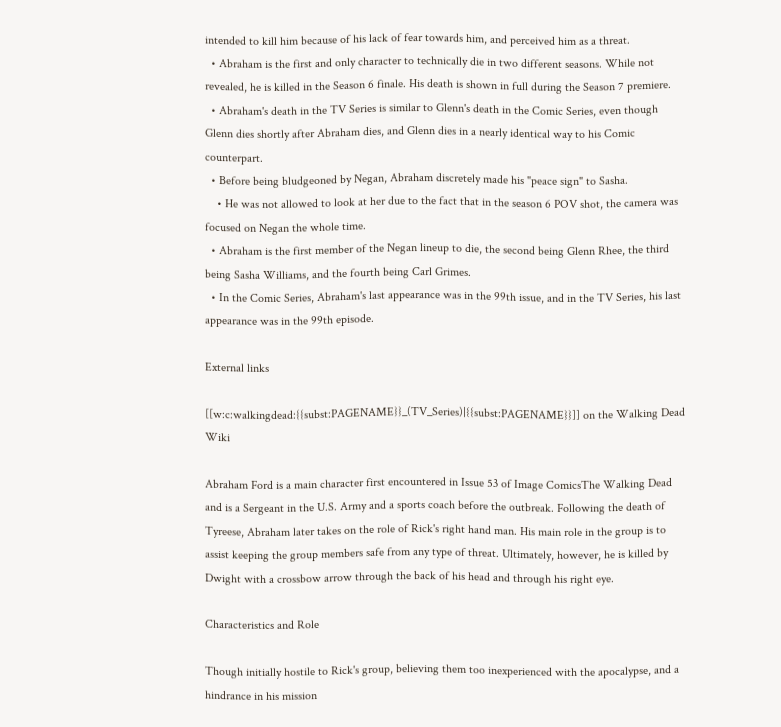intended to kill him because of his lack of fear towards him, and perceived him as a threat.
  • Abraham is the first and only character to technically die in two different seasons. While not revealed, he is killed in the Season 6 finale. His death is shown in full during the Season 7 premiere.
  • Abraham's death in the TV Series is similar to Glenn's death in the Comic Series, even though Glenn dies shortly after Abraham dies, and Glenn dies in a nearly identical way to his Comic counterpart.
  • Before being bludgeoned by Negan, Abraham discretely made his "peace sign" to Sasha.
    • He was not allowed to look at her due to the fact that in the season 6 POV shot, the camera was focused on Negan the whole time.
  • Abraham is the first member of the Negan lineup to die, the second being Glenn Rhee, the third being Sasha Williams, and the fourth being Carl Grimes.
  • In the Comic Series, Abraham's last appearance was in the 99th issue, and in the TV Series, his last appearance was in the 99th episode.

External links

[[w:c:walkingdead:{{subst:PAGENAME}}_(TV_Series)|{{subst:PAGENAME}}]] on the Walking Dead Wiki

Abraham Ford is a main character first encountered in Issue 53 of Image ComicsThe Walking Dead and is a Sergeant in the U.S. Army and a sports coach before the outbreak. Following the death of Tyreese, Abraham later takes on the role of Rick's right hand man. His main role in the group is to assist keeping the group members safe from any type of threat. Ultimately, however, he is killed by Dwight with a crossbow arrow through the back of his head and through his right eye.

Characteristics and Role

Though initially hostile to Rick's group, believing them too inexperienced with the apocalypse, and a hindrance in his mission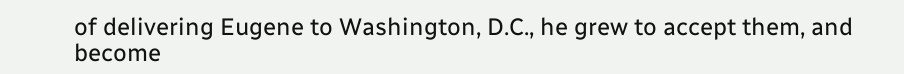of delivering Eugene to Washington, D.C., he grew to accept them, and become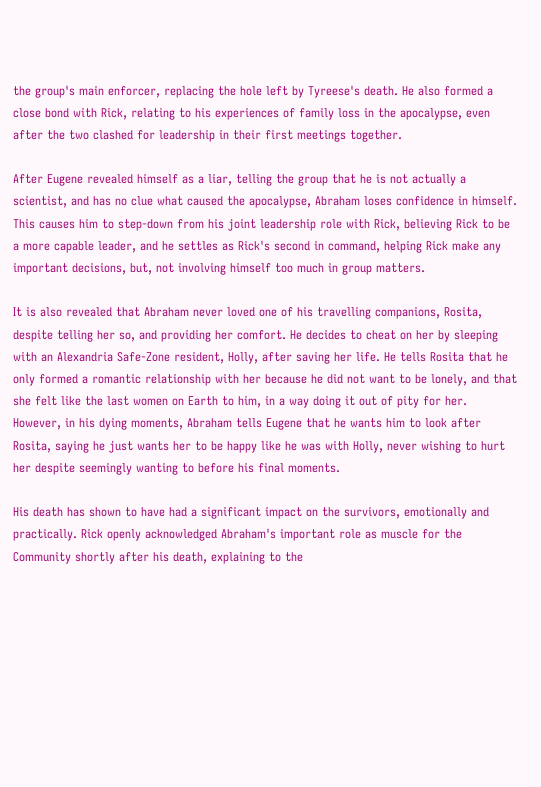the group's main enforcer, replacing the hole left by Tyreese's death. He also formed a close bond with Rick, relating to his experiences of family loss in the apocalypse, even after the two clashed for leadership in their first meetings together.

After Eugene revealed himself as a liar, telling the group that he is not actually a scientist, and has no clue what caused the apocalypse, Abraham loses confidence in himself. This causes him to step-down from his joint leadership role with Rick, believing Rick to be a more capable leader, and he settles as Rick's second in command, helping Rick make any important decisions, but, not involving himself too much in group matters.

It is also revealed that Abraham never loved one of his travelling companions, Rosita, despite telling her so, and providing her comfort. He decides to cheat on her by sleeping with an Alexandria Safe-Zone resident, Holly, after saving her life. He tells Rosita that he only formed a romantic relationship with her because he did not want to be lonely, and that she felt like the last women on Earth to him, in a way doing it out of pity for her. However, in his dying moments, Abraham tells Eugene that he wants him to look after Rosita, saying he just wants her to be happy like he was with Holly, never wishing to hurt her despite seemingly wanting to before his final moments.

His death has shown to have had a significant impact on the survivors, emotionally and practically. Rick openly acknowledged Abraham's important role as muscle for the Community shortly after his death, explaining to the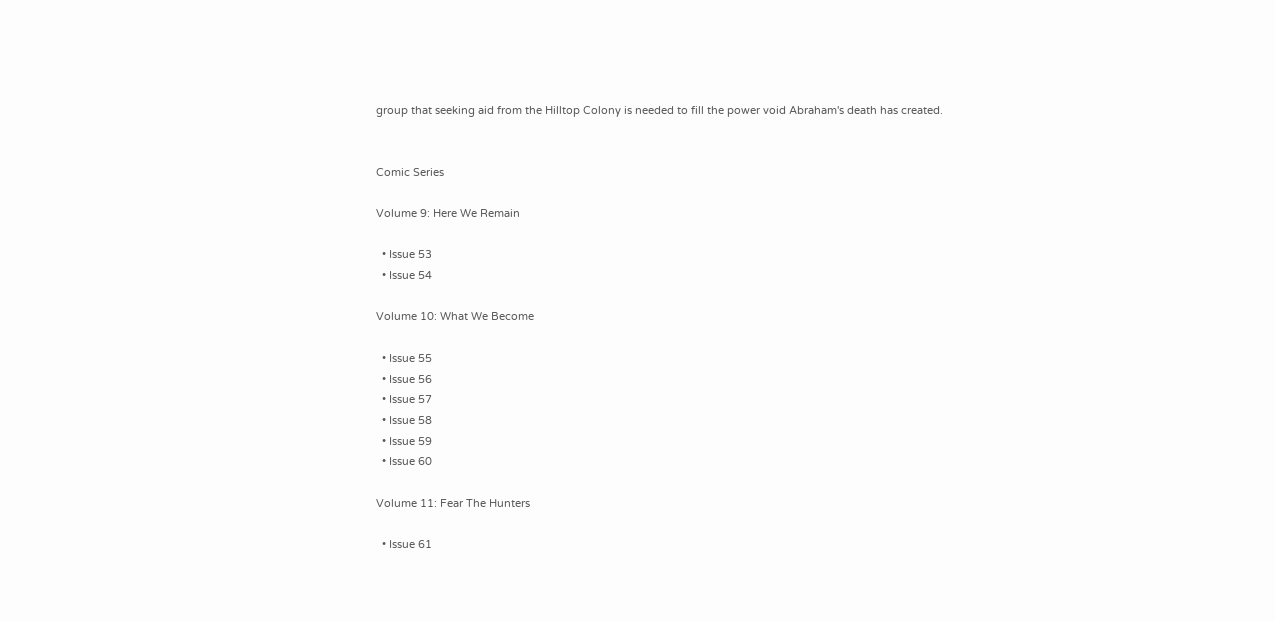group that seeking aid from the Hilltop Colony is needed to fill the power void Abraham's death has created.


Comic Series

Volume 9: Here We Remain

  • Issue 53
  • Issue 54

Volume 10: What We Become

  • Issue 55
  • Issue 56
  • Issue 57
  • Issue 58
  • Issue 59
  • Issue 60

Volume 11: Fear The Hunters

  • Issue 61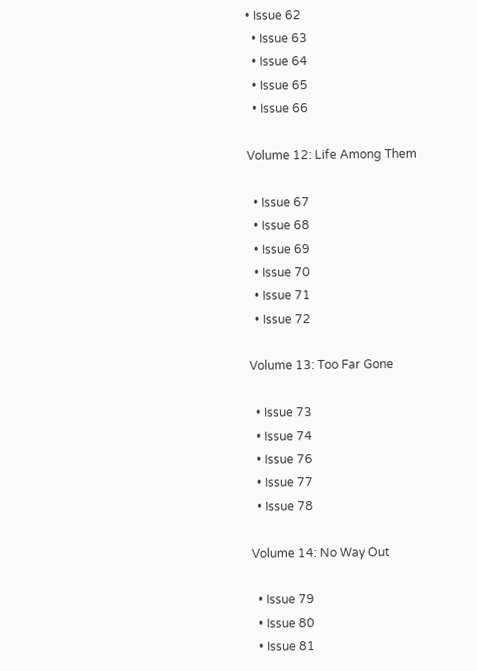• Issue 62
  • Issue 63
  • Issue 64
  • Issue 65
  • Issue 66

Volume 12: Life Among Them

  • Issue 67
  • Issue 68
  • Issue 69
  • Issue 70
  • Issue 71
  • Issue 72

Volume 13: Too Far Gone

  • Issue 73
  • Issue 74
  • Issue 76
  • Issue 77
  • Issue 78

Volume 14: No Way Out

  • Issue 79
  • Issue 80
  • Issue 81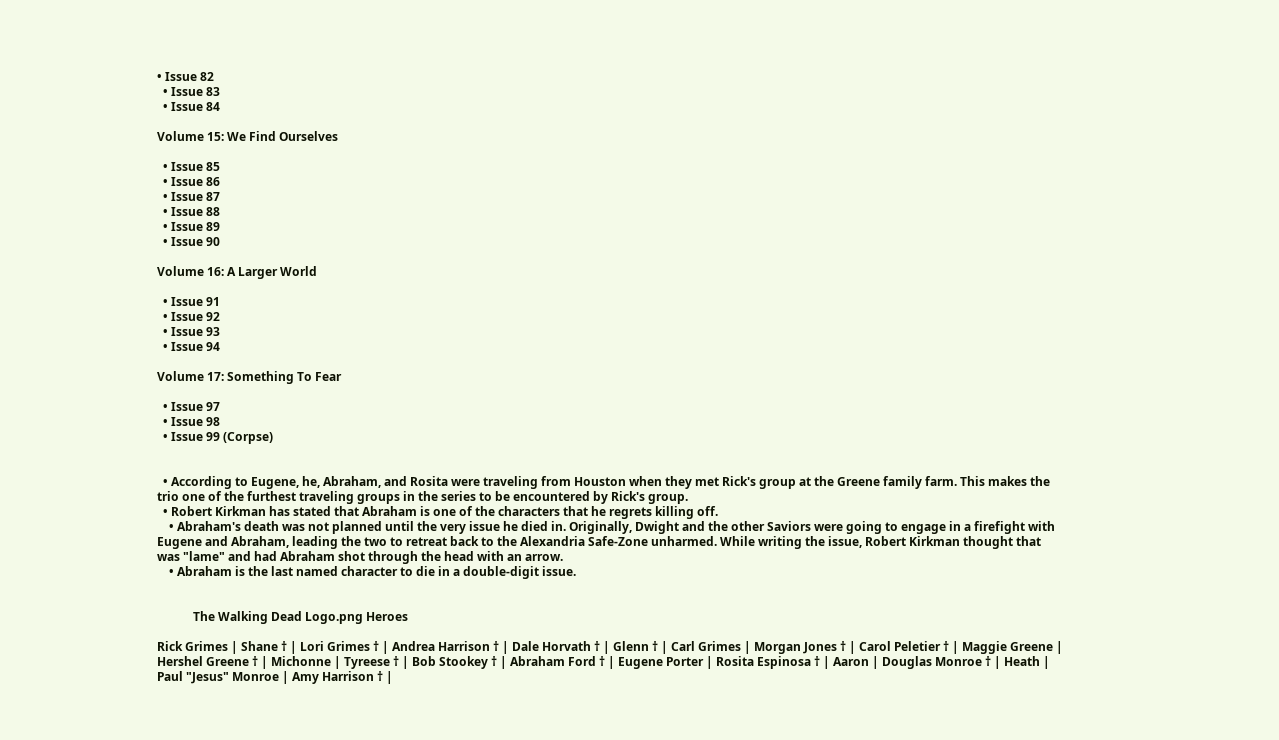• Issue 82
  • Issue 83
  • Issue 84

Volume 15: We Find Ourselves

  • Issue 85
  • Issue 86
  • Issue 87
  • Issue 88
  • Issue 89
  • Issue 90

Volume 16: A Larger World

  • Issue 91
  • Issue 92
  • Issue 93
  • Issue 94

Volume 17: Something To Fear

  • Issue 97
  • Issue 98
  • Issue 99 (Corpse)


  • According to Eugene, he, Abraham, and Rosita were traveling from Houston when they met Rick's group at the Greene family farm. This makes the trio one of the furthest traveling groups in the series to be encountered by Rick's group.
  • Robert Kirkman has stated that Abraham is one of the characters that he regrets killing off.
    • Abraham's death was not planned until the very issue he died in. Originally, Dwight and the other Saviors were going to engage in a firefight with Eugene and Abraham, leading the two to retreat back to the Alexandria Safe-Zone unharmed. While writing the issue, Robert Kirkman thought that was "lame" and had Abraham shot through the head with an arrow.
    • Abraham is the last named character to die in a double-digit issue.


            The Walking Dead Logo.png Heroes

Rick Grimes | Shane † | Lori Grimes † | Andrea Harrison † | Dale Horvath † | Glenn † | Carl Grimes | Morgan Jones † | Carol Peletier † | Maggie Greene | Hershel Greene † | Michonne | Tyreese † | Bob Stookey † | Abraham Ford † | Eugene Porter | Rosita Espinosa † | Aaron | Douglas Monroe † | Heath | Paul "Jesus" Monroe | Amy Harrison † |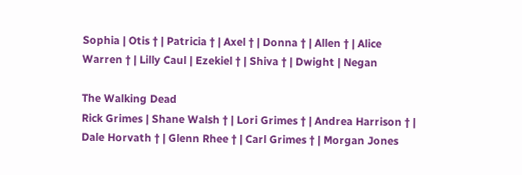Sophia | Otis † | Patricia † | Axel † | Donna † | Allen † | Alice Warren † | Lilly Caul | Ezekiel † | Shiva † | Dwight | Negan

The Walking Dead
Rick Grimes | Shane Walsh † | Lori Grimes † | Andrea Harrison † | Dale Horvath † | Glenn Rhee † | Carl Grimes † | Morgan Jones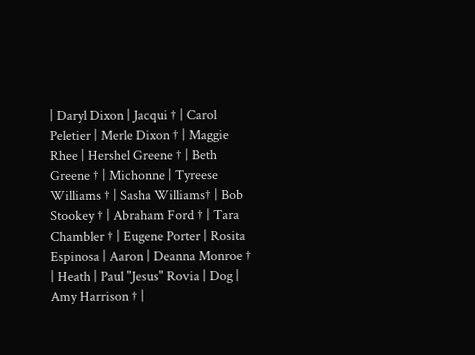| Daryl Dixon | Jacqui † | Carol Peletier | Merle Dixon † | Maggie Rhee | Hershel Greene † | Beth Greene † | Michonne | Tyreese Williams † | Sasha Williams† | Bob Stookey † | Abraham Ford † | Tara Chambler † | Eugene Porter | Rosita Espinosa | Aaron | Deanna Monroe † | Heath | Paul "Jesus" Rovia | Dog | Amy Harrison † |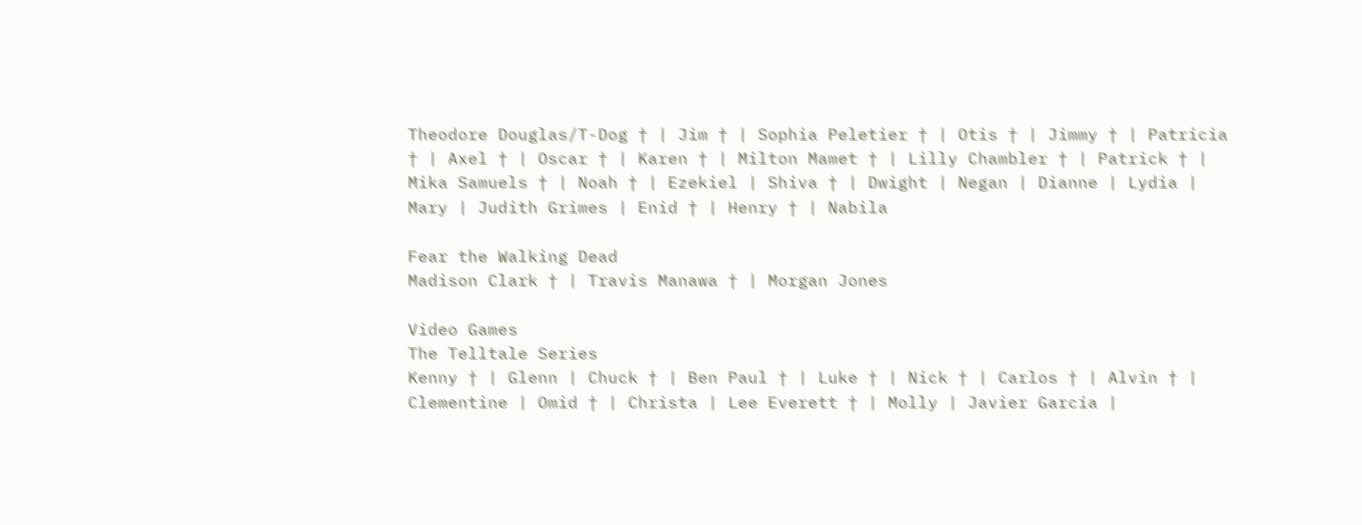Theodore Douglas/T-Dog † | Jim † | Sophia Peletier † | Otis † | Jimmy † | Patricia † | Axel † | Oscar † | Karen † | Milton Mamet † | Lilly Chambler † | Patrick † | Mika Samuels † | Noah † | Ezekiel | Shiva † | Dwight | Negan | Dianne | Lydia | Mary | Judith Grimes | Enid † | Henry † | Nabila

Fear the Walking Dead
Madison Clark † | Travis Manawa † | Morgan Jones

Video Games
The Telltale Series
Kenny † | Glenn | Chuck † | Ben Paul † | Luke † | Nick † | Carlos † | Alvin † | Clementine | Omid † | Christa | Lee Everett † | Molly | Javier García |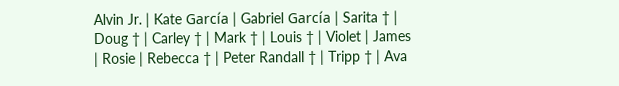Alvin Jr. | Kate García | Gabriel García | Sarita † | Doug † | Carley † | Mark † | Louis † | Violet | James | Rosie | Rebecca † | Peter Randall † | Tripp † | Ava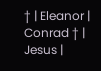† | Eleanor | Conrad † | Jesus |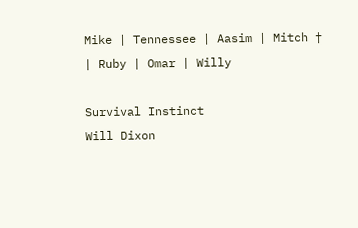Mike | Tennessee | Aasim | Mitch † | Ruby | Omar | Willy

Survival Instinct
Will Dixon